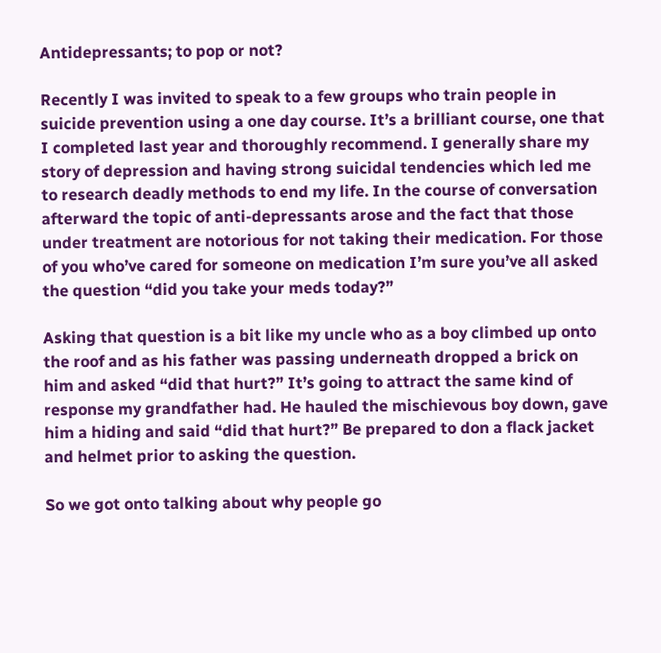Antidepressants; to pop or not?

Recently I was invited to speak to a few groups who train people in suicide prevention using a one day course. It’s a brilliant course, one that I completed last year and thoroughly recommend. I generally share my story of depression and having strong suicidal tendencies which led me to research deadly methods to end my life. In the course of conversation afterward the topic of anti-depressants arose and the fact that those under treatment are notorious for not taking their medication. For those of you who’ve cared for someone on medication I’m sure you’ve all asked the question “did you take your meds today?”

Asking that question is a bit like my uncle who as a boy climbed up onto the roof and as his father was passing underneath dropped a brick on him and asked “did that hurt?” It’s going to attract the same kind of response my grandfather had. He hauled the mischievous boy down, gave him a hiding and said “did that hurt?” Be prepared to don a flack jacket and helmet prior to asking the question.

So we got onto talking about why people go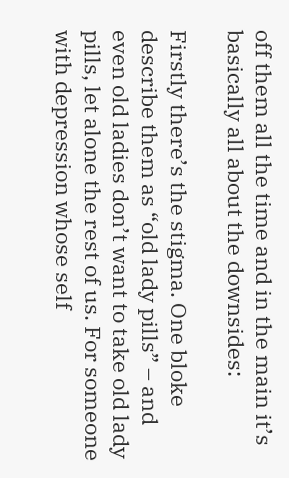off them all the time and in the main it’s basically all about the downsides:

Firstly there’s the stigma. One bloke describe them as “old lady pills” – and even old ladies don’t want to take old lady pills, let alone the rest of us. For someone with depression whose self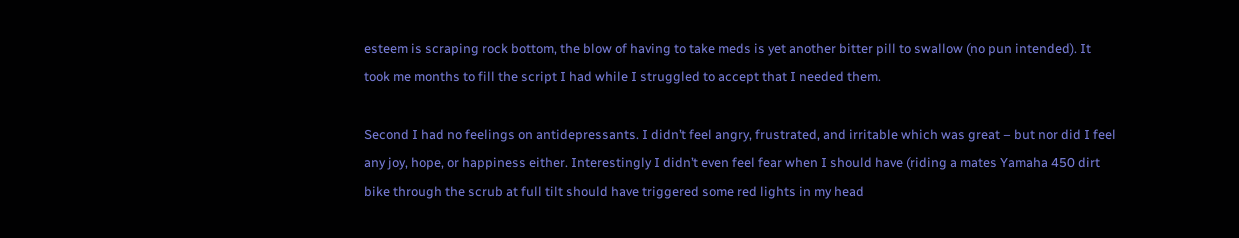esteem is scraping rock bottom, the blow of having to take meds is yet another bitter pill to swallow (no pun intended). It took me months to fill the script I had while I struggled to accept that I needed them.

Second I had no feelings on antidepressants. I didn’t feel angry, frustrated, and irritable which was great – but nor did I feel any joy, hope, or happiness either. Interestingly I didn’t even feel fear when I should have (riding a mates Yamaha 450 dirt bike through the scrub at full tilt should have triggered some red lights in my head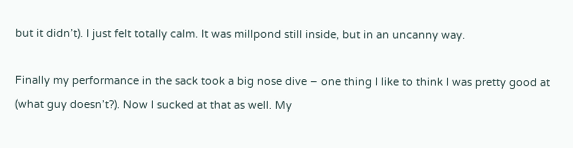but it didn’t). I just felt totally calm. It was millpond still inside, but in an uncanny way.

Finally my performance in the sack took a big nose dive – one thing I like to think I was pretty good at (what guy doesn’t?). Now I sucked at that as well. My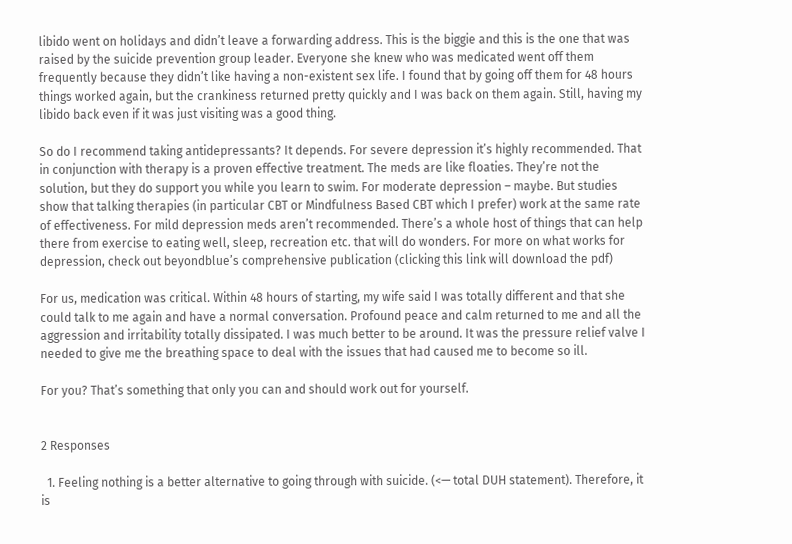libido went on holidays and didn’t leave a forwarding address. This is the biggie and this is the one that was raised by the suicide prevention group leader. Everyone she knew who was medicated went off them frequently because they didn’t like having a non-existent sex life. I found that by going off them for 48 hours things worked again, but the crankiness returned pretty quickly and I was back on them again. Still, having my libido back even if it was just visiting was a good thing.

So do I recommend taking antidepressants? It depends. For severe depression it’s highly recommended. That in conjunction with therapy is a proven effective treatment. The meds are like floaties. They’re not the solution, but they do support you while you learn to swim. For moderate depression – maybe. But studies show that talking therapies (in particular CBT or Mindfulness Based CBT which I prefer) work at the same rate of effectiveness. For mild depression meds aren’t recommended. There’s a whole host of things that can help there from exercise to eating well, sleep, recreation etc. that will do wonders. For more on what works for depression, check out beyondblue’s comprehensive publication (clicking this link will download the pdf)

For us, medication was critical. Within 48 hours of starting, my wife said I was totally different and that she could talk to me again and have a normal conversation. Profound peace and calm returned to me and all the aggression and irritability totally dissipated. I was much better to be around. It was the pressure relief valve I needed to give me the breathing space to deal with the issues that had caused me to become so ill.

For you? That’s something that only you can and should work out for yourself.


2 Responses

  1. Feeling nothing is a better alternative to going through with suicide. (<— total DUH statement). Therefore, it is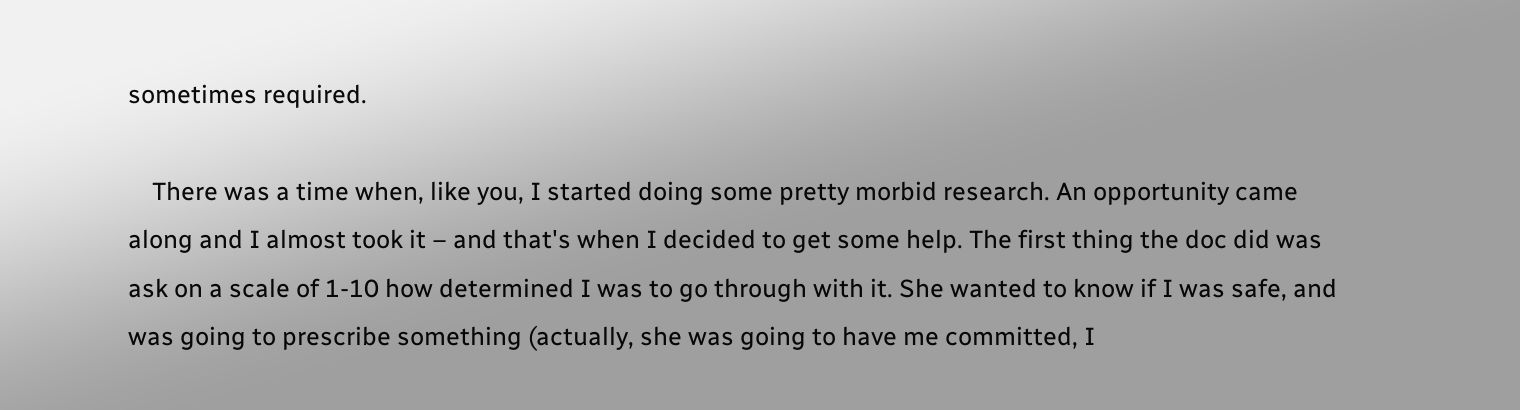sometimes required.

    There was a time when, like you, I started doing some pretty morbid research. An opportunity came along and I almost took it – and that's when I decided to get some help. The first thing the doc did was ask on a scale of 1-10 how determined I was to go through with it. She wanted to know if I was safe, and was going to prescribe something (actually, she was going to have me committed, I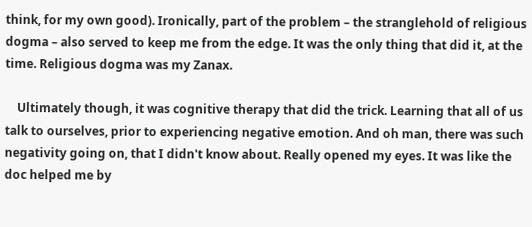think, for my own good). Ironically, part of the problem – the stranglehold of religious dogma – also served to keep me from the edge. It was the only thing that did it, at the time. Religious dogma was my Zanax.

    Ultimately though, it was cognitive therapy that did the trick. Learning that all of us talk to ourselves, prior to experiencing negative emotion. And oh man, there was such negativity going on, that I didn't know about. Really opened my eyes. It was like the doc helped me by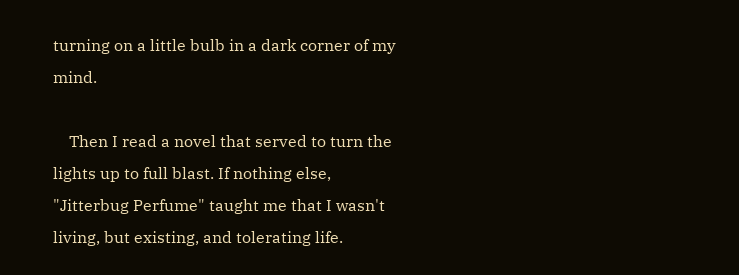turning on a little bulb in a dark corner of my mind.

    Then I read a novel that served to turn the lights up to full blast. If nothing else, "Jitterbug Perfume" taught me that I wasn't living, but existing, and tolerating life.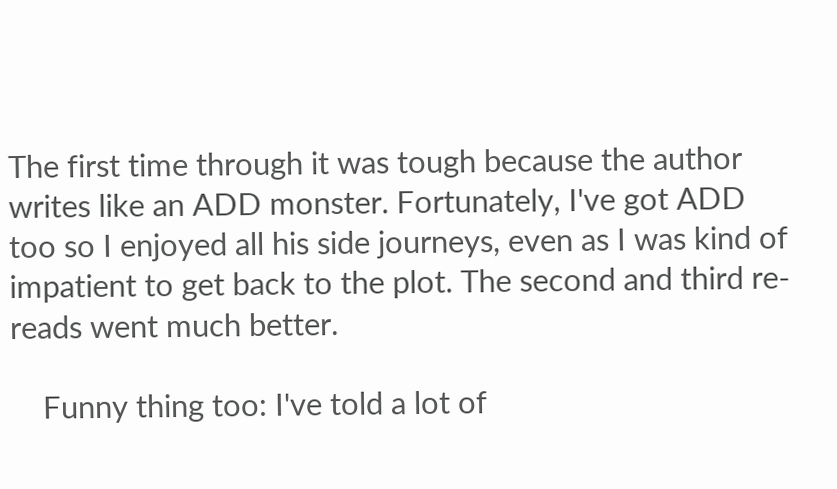The first time through it was tough because the author writes like an ADD monster. Fortunately, I've got ADD too so I enjoyed all his side journeys, even as I was kind of impatient to get back to the plot. The second and third re-reads went much better.

    Funny thing too: I've told a lot of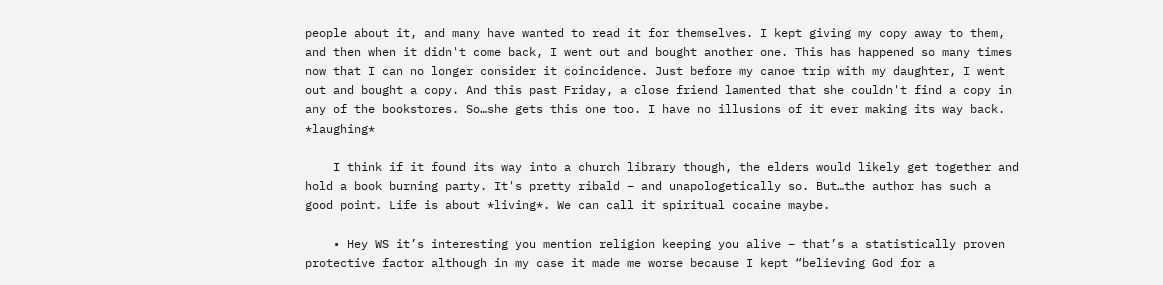people about it, and many have wanted to read it for themselves. I kept giving my copy away to them, and then when it didn't come back, I went out and bought another one. This has happened so many times now that I can no longer consider it coincidence. Just before my canoe trip with my daughter, I went out and bought a copy. And this past Friday, a close friend lamented that she couldn't find a copy in any of the bookstores. So…she gets this one too. I have no illusions of it ever making its way back. *laughing*

    I think if it found its way into a church library though, the elders would likely get together and hold a book burning party. It's pretty ribald – and unapologetically so. But…the author has such a good point. Life is about *living*. We can call it spiritual cocaine maybe.

    • Hey WS it’s interesting you mention religion keeping you alive – that’s a statistically proven protective factor although in my case it made me worse because I kept “believing God for a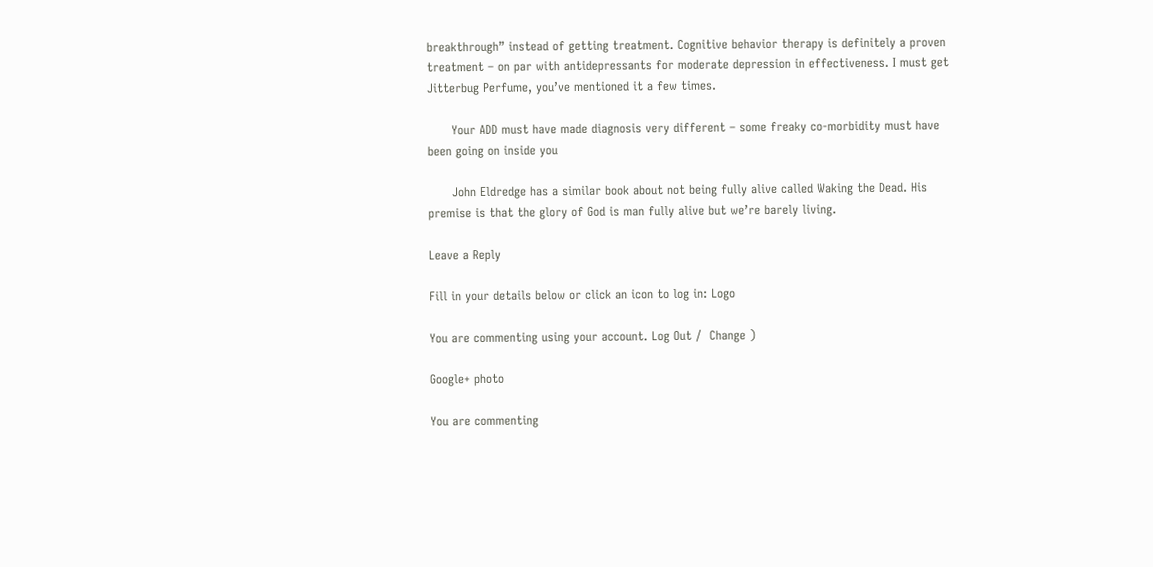breakthrough” instead of getting treatment. Cognitive behavior therapy is definitely a proven treatment – on par with antidepressants for moderate depression in effectiveness. I must get Jitterbug Perfume, you’ve mentioned it a few times.

      Your ADD must have made diagnosis very different – some freaky co-morbidity must have been going on inside you

      John Eldredge has a similar book about not being fully alive called Waking the Dead. His premise is that the glory of God is man fully alive but we’re barely living.

Leave a Reply

Fill in your details below or click an icon to log in: Logo

You are commenting using your account. Log Out /  Change )

Google+ photo

You are commenting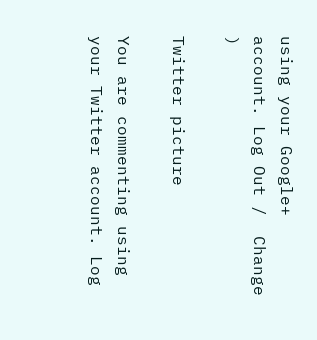using your Google+ account. Log Out /  Change )

Twitter picture

You are commenting using your Twitter account. Log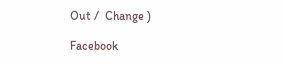Out /  Change )

Facebook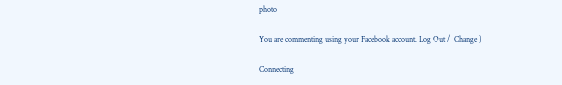photo

You are commenting using your Facebook account. Log Out /  Change )

Connecting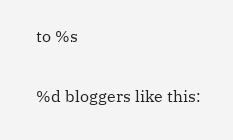to %s

%d bloggers like this: